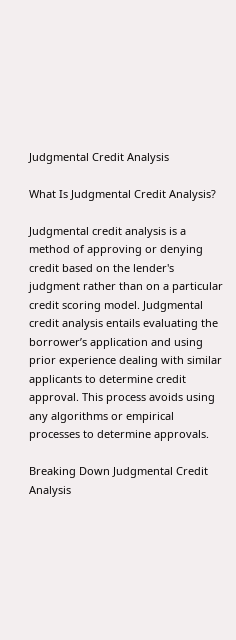Judgmental Credit Analysis

What Is Judgmental Credit Analysis?

Judgmental credit analysis is a method of approving or denying credit based on the lender's judgment rather than on a particular credit scoring model. Judgmental credit analysis entails evaluating the borrower’s application and using prior experience dealing with similar applicants to determine credit approval. This process avoids using any algorithms or empirical processes to determine approvals.

Breaking Down Judgmental Credit Analysis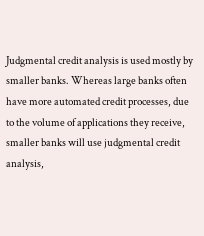Judgmental credit analysis is used mostly by smaller banks. Whereas large banks often have more automated credit processes, due to the volume of applications they receive, smaller banks will use judgmental credit analysis,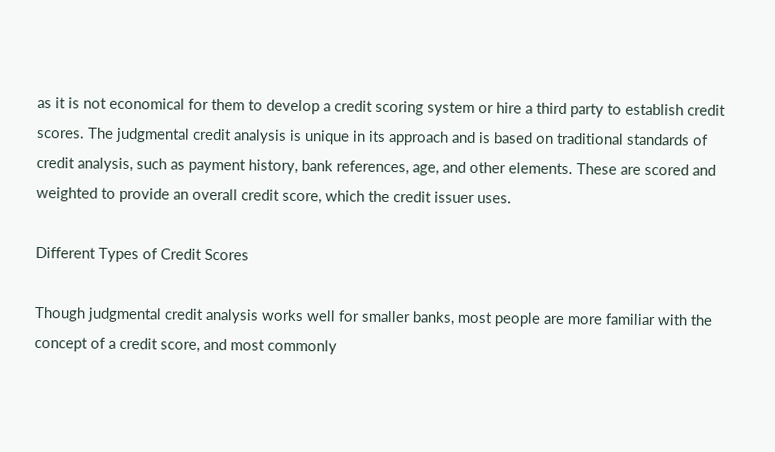as it is not economical for them to develop a credit scoring system or hire a third party to establish credit scores. The judgmental credit analysis is unique in its approach and is based on traditional standards of credit analysis, such as payment history, bank references, age, and other elements. These are scored and weighted to provide an overall credit score, which the credit issuer uses.

Different Types of Credit Scores

Though judgmental credit analysis works well for smaller banks, most people are more familiar with the concept of a credit score, and most commonly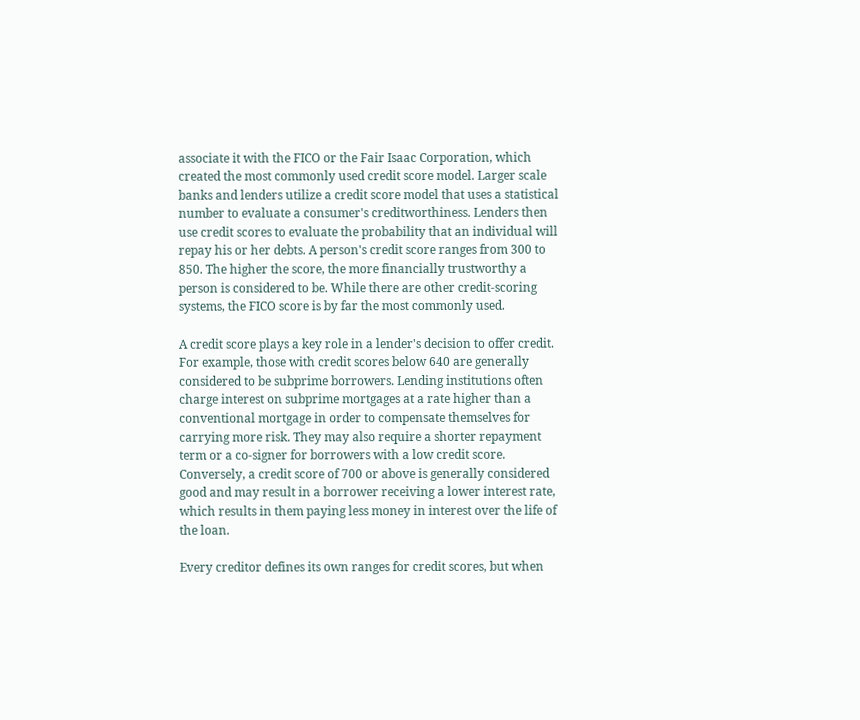associate it with the FICO or the Fair Isaac Corporation, which created the most commonly used credit score model. Larger scale banks and lenders utilize a credit score model that uses a statistical number to evaluate a consumer's creditworthiness. Lenders then use credit scores to evaluate the probability that an individual will repay his or her debts. A person's credit score ranges from 300 to 850. The higher the score, the more financially trustworthy a person is considered to be. While there are other credit-scoring systems, the FICO score is by far the most commonly used.

A credit score plays a key role in a lender's decision to offer credit. For example, those with credit scores below 640 are generally considered to be subprime borrowers. Lending institutions often charge interest on subprime mortgages at a rate higher than a conventional mortgage in order to compensate themselves for carrying more risk. They may also require a shorter repayment term or a co-signer for borrowers with a low credit score. Conversely, a credit score of 700 or above is generally considered good and may result in a borrower receiving a lower interest rate, which results in them paying less money in interest over the life of the loan.

Every creditor defines its own ranges for credit scores, but when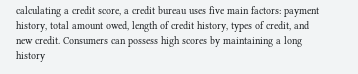calculating a credit score, a credit bureau uses five main factors: payment history, total amount owed, length of credit history, types of credit, and new credit. Consumers can possess high scores by maintaining a long history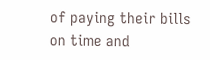of paying their bills on time and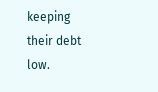keeping their debt low.